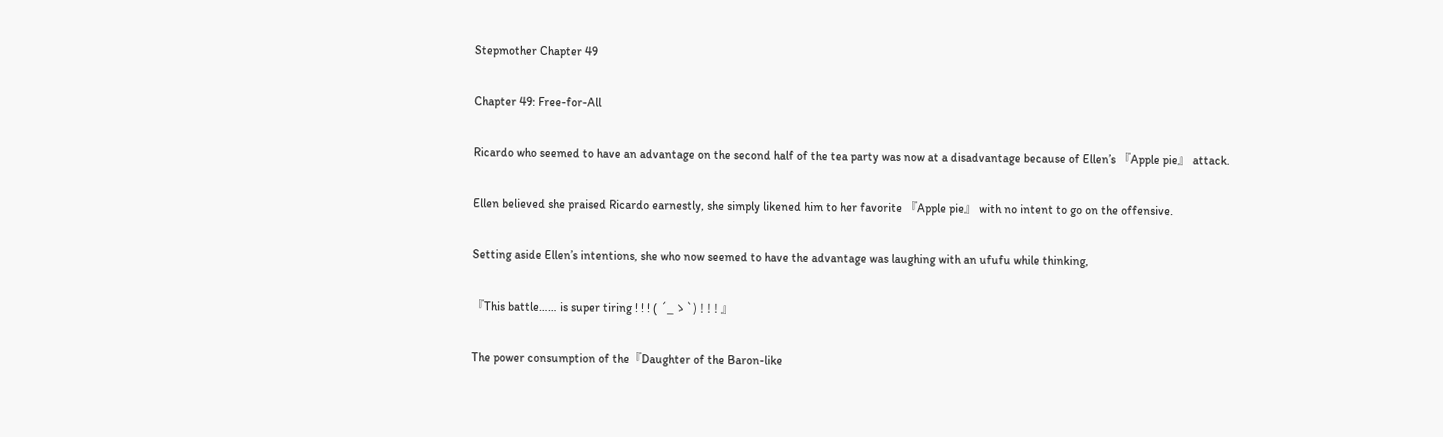Stepmother Chapter 49

Chapter 49: Free-for-All

Ricardo who seemed to have an advantage on the second half of the tea party was now at a disadvantage because of Ellen’s 『Apple pie』 attack.

Ellen believed she praised Ricardo earnestly, she simply likened him to her favorite 『Apple pie』 with no intent to go on the offensive.

Setting aside Ellen’s intentions, she who now seemed to have the advantage was laughing with an ufufu while thinking,

『This battle…… is super tiring ! ! ! ( ´_ゝ`) ! ! ! 』

The power consumption of the『Daughter of the Baron-like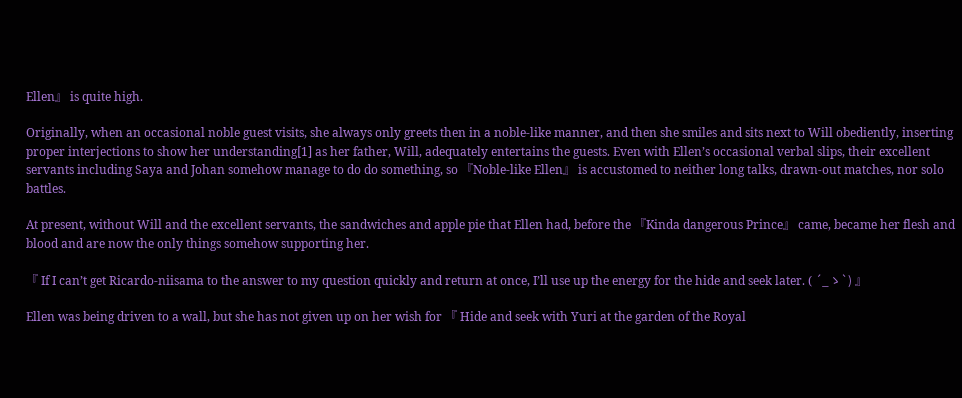Ellen』 is quite high.

Originally, when an occasional noble guest visits, she always only greets then in a noble-like manner, and then she smiles and sits next to Will obediently, inserting proper interjections to show her understanding[1] as her father, Will, adequately entertains the guests. Even with Ellen’s occasional verbal slips, their excellent servants including Saya and Johan somehow manage to do do something, so 『Noble-like Ellen』 is accustomed to neither long talks, drawn-out matches, nor solo battles.

At present, without Will and the excellent servants, the sandwiches and apple pie that Ellen had, before the 『Kinda dangerous Prince』 came, became her flesh and blood and are now the only things somehow supporting her.

『 If I can’t get Ricardo-niisama to the answer to my question quickly and return at once, I’ll use up the energy for the hide and seek later. ( ´_ゝ`) 』

Ellen was being driven to a wall, but she has not given up on her wish for 『 Hide and seek with Yuri at the garden of the Royal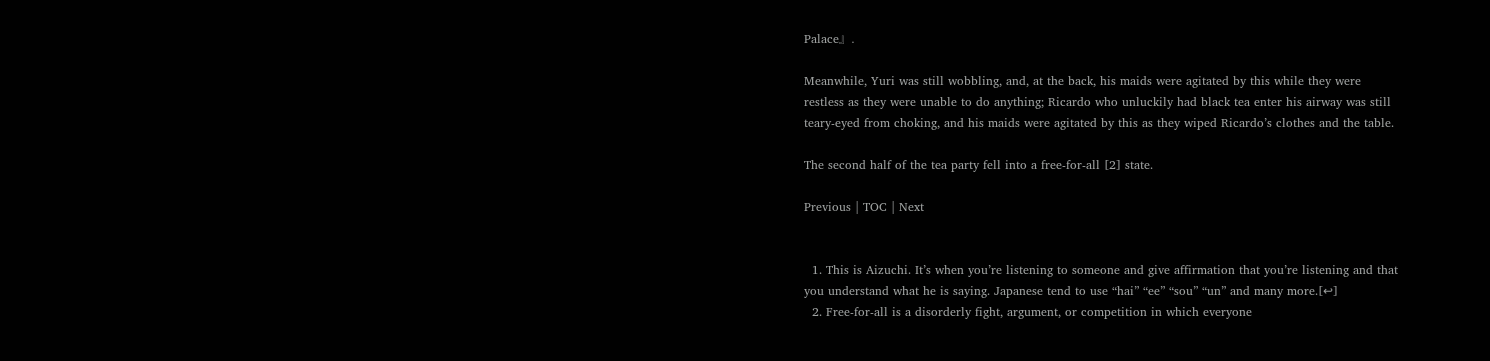Palace』.

Meanwhile, Yuri was still wobbling, and, at the back, his maids were agitated by this while they were restless as they were unable to do anything; Ricardo who unluckily had black tea enter his airway was still teary-eyed from choking, and his maids were agitated by this as they wiped Ricardo’s clothes and the table.

The second half of the tea party fell into a free-for-all [2] state.

Previous | TOC | Next


  1. This is Aizuchi. It’s when you’re listening to someone and give affirmation that you’re listening and that you understand what he is saying. Japanese tend to use “hai” “ee” “sou” “un” and many more.[↩]
  2. Free-for-all is a disorderly fight, argument, or competition in which everyone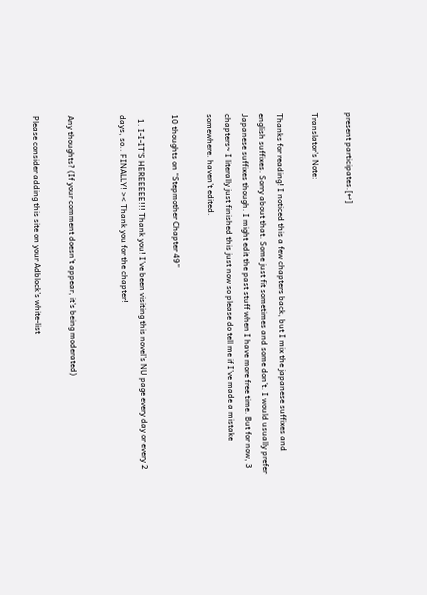present participates.[↩]

Translator’s Note:

Thanks for reading! I noticed this a few chapters back, but I mix the japanese suffixes and english suffixes. Sorry about that. Some just fit sometimes and some don’t. I would usually prefer Japanese suffixes though. I might edit the past stuff when I have more free time. But for now, 3 chapters~ I literally just finished this just now so please do tell me if I’ve made a mistake somewhere. haven’t edited.

10 thoughts on “Stepmother Chapter 49”

  1. I-I-IT’S HEREEEEE!!! Thank you! I’ve been visiting this novel’s NU page every day or every 2 days, so.. FINALLY! >< Thank you for the chapter!


Any thoughts? (If your comment doesn't appear, it's being moderated)

Please consider adding this site on your Adblock’s white-list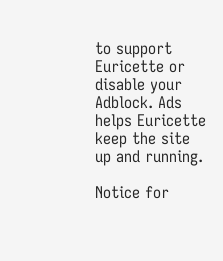to support Euricette or disable your Adblock. Ads helps Euricette keep the site up and running.

Notice for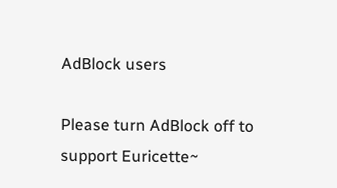AdBlock users

Please turn AdBlock off to support Euricette~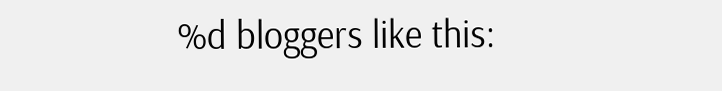%d bloggers like this: